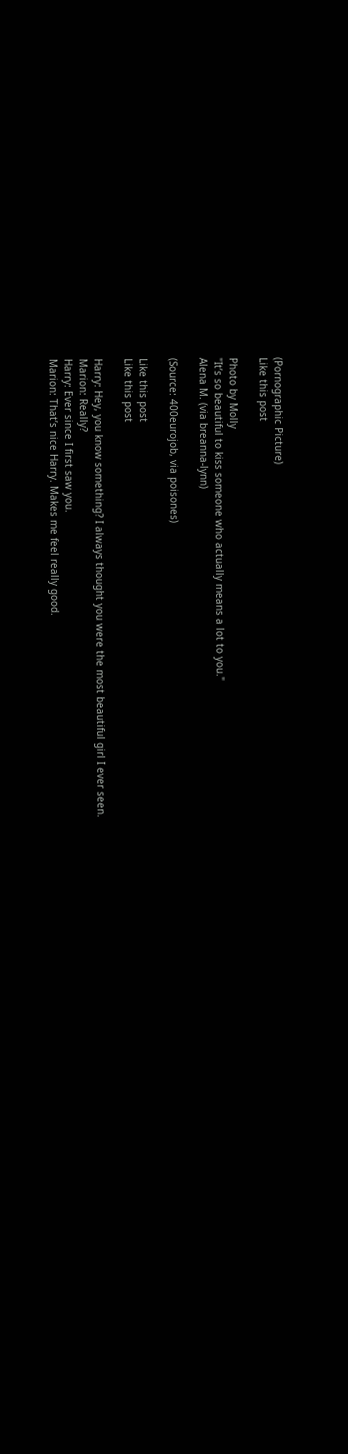(Pornographic Picture)
Like this post

Photo by Molly
"It’s so beautiful to kiss someone who actually means a lot to you."
Alena M. (via breanna-lynn)

(Source: 400eurojob, via poisones)

Like this post
Like this post

Harry: Hey, you know something? I always thought you were the most beautiful girl I ever seen.
Marion: Really?
Harry: Ever since I first saw you.
Marion: That’s nice Harry. Makes me feel really good.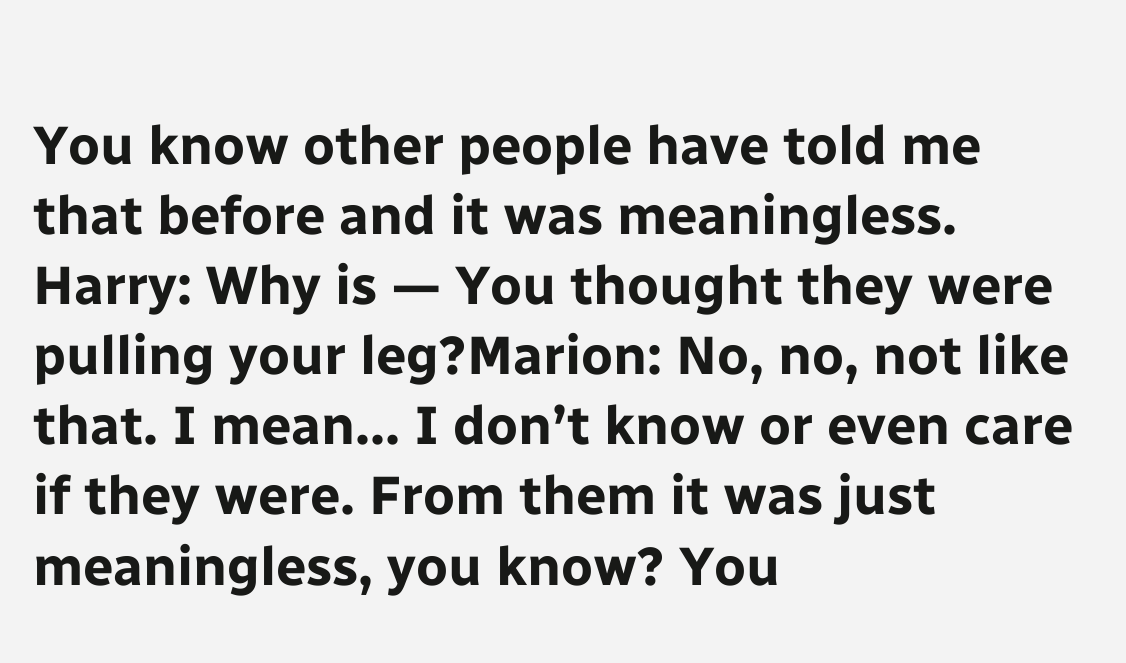You know other people have told me that before and it was meaningless.
Harry: Why is — You thought they were pulling your leg?Marion: No, no, not like that. I mean… I don’t know or even care if they were. From them it was just meaningless, you know? You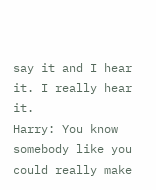say it and I hear it. I really hear it.
Harry: You know somebody like you could really make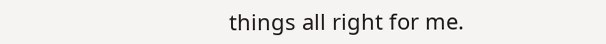things all right for me.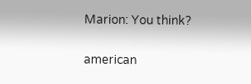Marion: You think?

american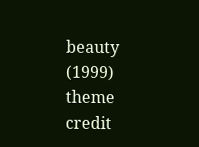beauty (1999)
theme credit